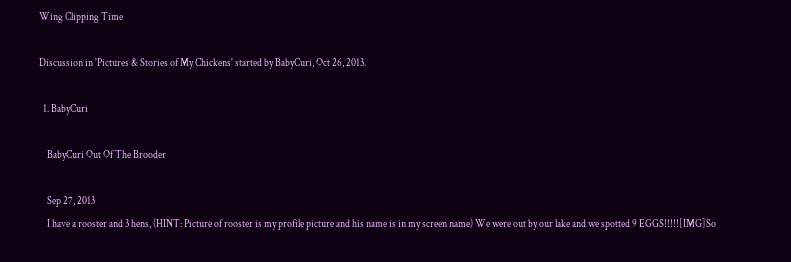Wing Clipping Time

Discussion in 'Pictures & Stories of My Chickens' started by BabyCuri, Oct 26, 2013.

  1. BabyCuri

    BabyCuri Out Of The Brooder

    Sep 27, 2013
    I have a rooster and 3 hens, (HINT: Picture of rooster is my profile picture and his name is in my screen name) We were out by our lake and we spotted 9 EGGS!!!!![IMG]So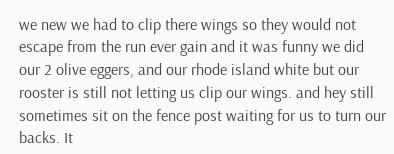we new we had to clip there wings so they would not escape from the run ever gain and it was funny we did our 2 olive eggers, and our rhode island white but our rooster is still not letting us clip our wings. and hey still sometimes sit on the fence post waiting for us to turn our backs. It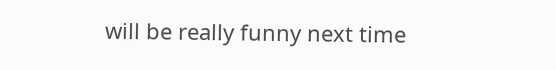will be really funny next time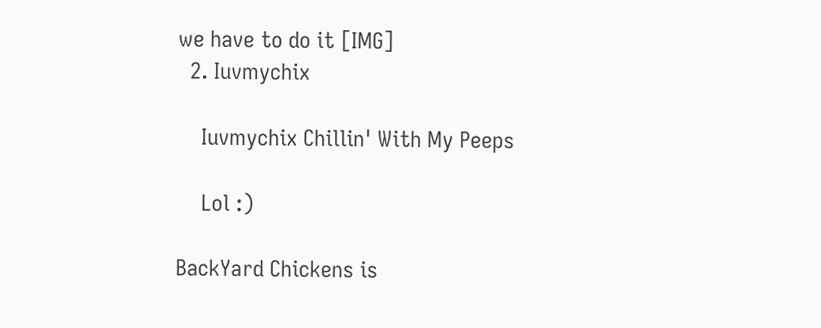we have to do it [IMG]
  2. Iuvmychix

    Iuvmychix Chillin' With My Peeps

    Lol :)

BackYard Chickens is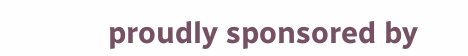proudly sponsored by